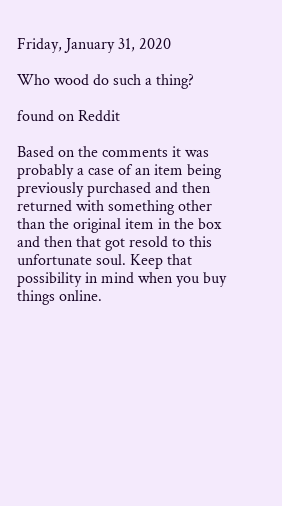Friday, January 31, 2020

Who wood do such a thing?

found on Reddit

Based on the comments it was probably a case of an item being previously purchased and then returned with something other than the original item in the box and then that got resold to this unfortunate soul. Keep that possibility in mind when you buy things online.